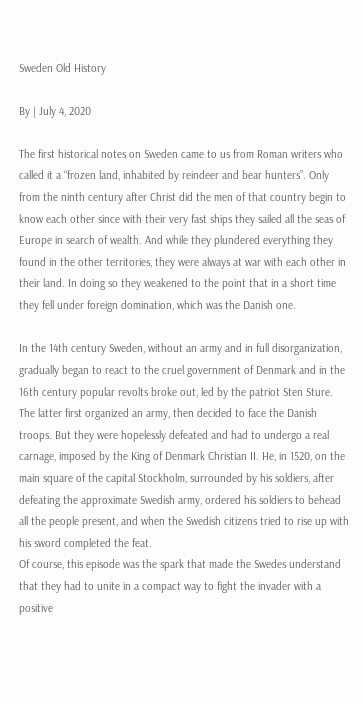Sweden Old History

By | July 4, 2020

The first historical notes on Sweden came to us from Roman writers who called it a “frozen land, inhabited by reindeer and bear hunters”. Only from the ninth century after Christ did the men of that country begin to know each other since with their very fast ships they sailed all the seas of Europe in search of wealth. And while they plundered everything they found in the other territories, they were always at war with each other in their land. In doing so they weakened to the point that in a short time they fell under foreign domination, which was the Danish one.

In the 14th century Sweden, without an army and in full disorganization, gradually began to react to the cruel government of Denmark and in the 16th century popular revolts broke out, led by the patriot Sten Sture. The latter first organized an army, then decided to face the Danish troops. But they were hopelessly defeated and had to undergo a real carnage, imposed by the King of Denmark Christian II. He, in 1520, on the main square of the capital Stockholm, surrounded by his soldiers, after defeating the approximate Swedish army, ordered his soldiers to behead all the people present, and when the Swedish citizens tried to rise up with his sword completed the feat.
Of course, this episode was the spark that made the Swedes understand that they had to unite in a compact way to fight the invader with a positive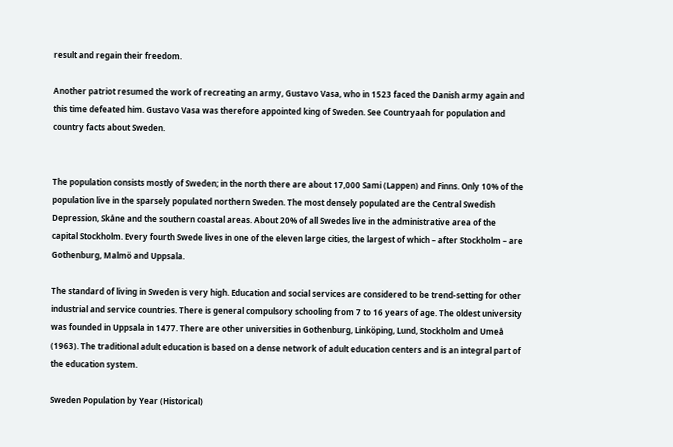result and regain their freedom.

Another patriot resumed the work of recreating an army, Gustavo Vasa, who in 1523 faced the Danish army again and this time defeated him. Gustavo Vasa was therefore appointed king of Sweden. See Countryaah for population and country facts about Sweden.


The population consists mostly of Sweden; in the north there are about 17,000 Sami (Lappen) and Finns. Only 10% of the population live in the sparsely populated northern Sweden. The most densely populated are the Central Swedish Depression, Skåne and the southern coastal areas. About 20% of all Swedes live in the administrative area of the capital Stockholm. Every fourth Swede lives in one of the eleven large cities, the largest of which – after Stockholm – are Gothenburg, Malmö and Uppsala.

The standard of living in Sweden is very high. Education and social services are considered to be trend-setting for other industrial and service countries. There is general compulsory schooling from 7 to 16 years of age. The oldest university was founded in Uppsala in 1477. There are other universities in Gothenburg, Linköping, Lund, Stockholm and Umeå (1963). The traditional adult education is based on a dense network of adult education centers and is an integral part of the education system.

Sweden Population by Year (Historical)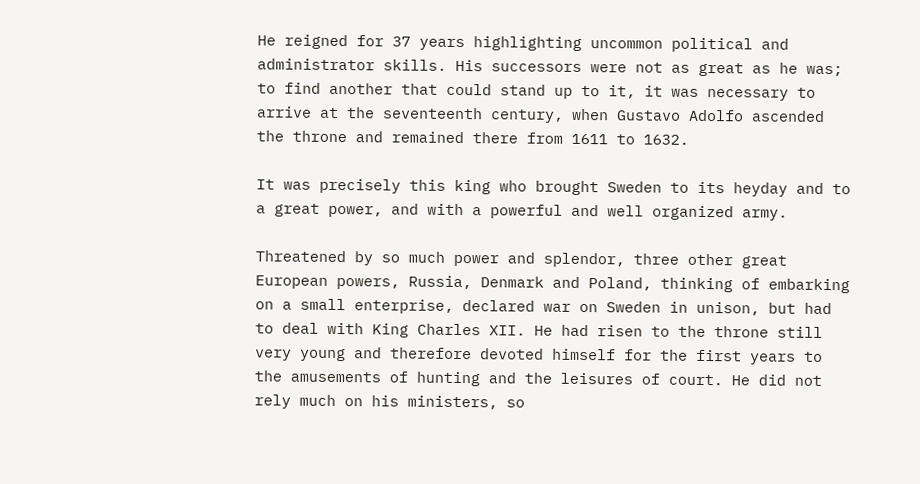He reigned for 37 years highlighting uncommon political and administrator skills. His successors were not as great as he was; to find another that could stand up to it, it was necessary to arrive at the seventeenth century, when Gustavo Adolfo ascended the throne and remained there from 1611 to 1632.

It was precisely this king who brought Sweden to its heyday and to a great power, and with a powerful and well organized army.

Threatened by so much power and splendor, three other great European powers, Russia, Denmark and Poland, thinking of embarking on a small enterprise, declared war on Sweden in unison, but had to deal with King Charles XII. He had risen to the throne still very young and therefore devoted himself for the first years to the amusements of hunting and the leisures of court. He did not rely much on his ministers, so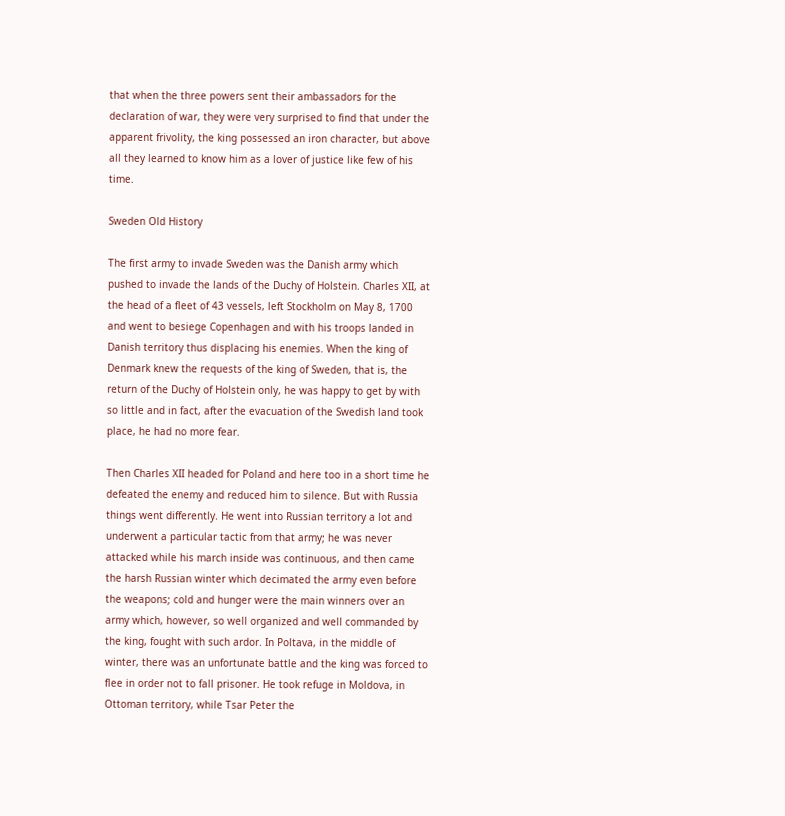that when the three powers sent their ambassadors for the declaration of war, they were very surprised to find that under the apparent frivolity, the king possessed an iron character, but above all they learned to know him as a lover of justice like few of his time.

Sweden Old History

The first army to invade Sweden was the Danish army which pushed to invade the lands of the Duchy of Holstein. Charles XII, at the head of a fleet of 43 vessels, left Stockholm on May 8, 1700 and went to besiege Copenhagen and with his troops landed in Danish territory thus displacing his enemies. When the king of Denmark knew the requests of the king of Sweden, that is, the return of the Duchy of Holstein only, he was happy to get by with so little and in fact, after the evacuation of the Swedish land took place, he had no more fear.

Then Charles XII headed for Poland and here too in a short time he defeated the enemy and reduced him to silence. But with Russia things went differently. He went into Russian territory a lot and underwent a particular tactic from that army; he was never attacked while his march inside was continuous, and then came the harsh Russian winter which decimated the army even before the weapons; cold and hunger were the main winners over an army which, however, so well organized and well commanded by the king, fought with such ardor. In Poltava, in the middle of winter, there was an unfortunate battle and the king was forced to flee in order not to fall prisoner. He took refuge in Moldova, in Ottoman territory, while Tsar Peter the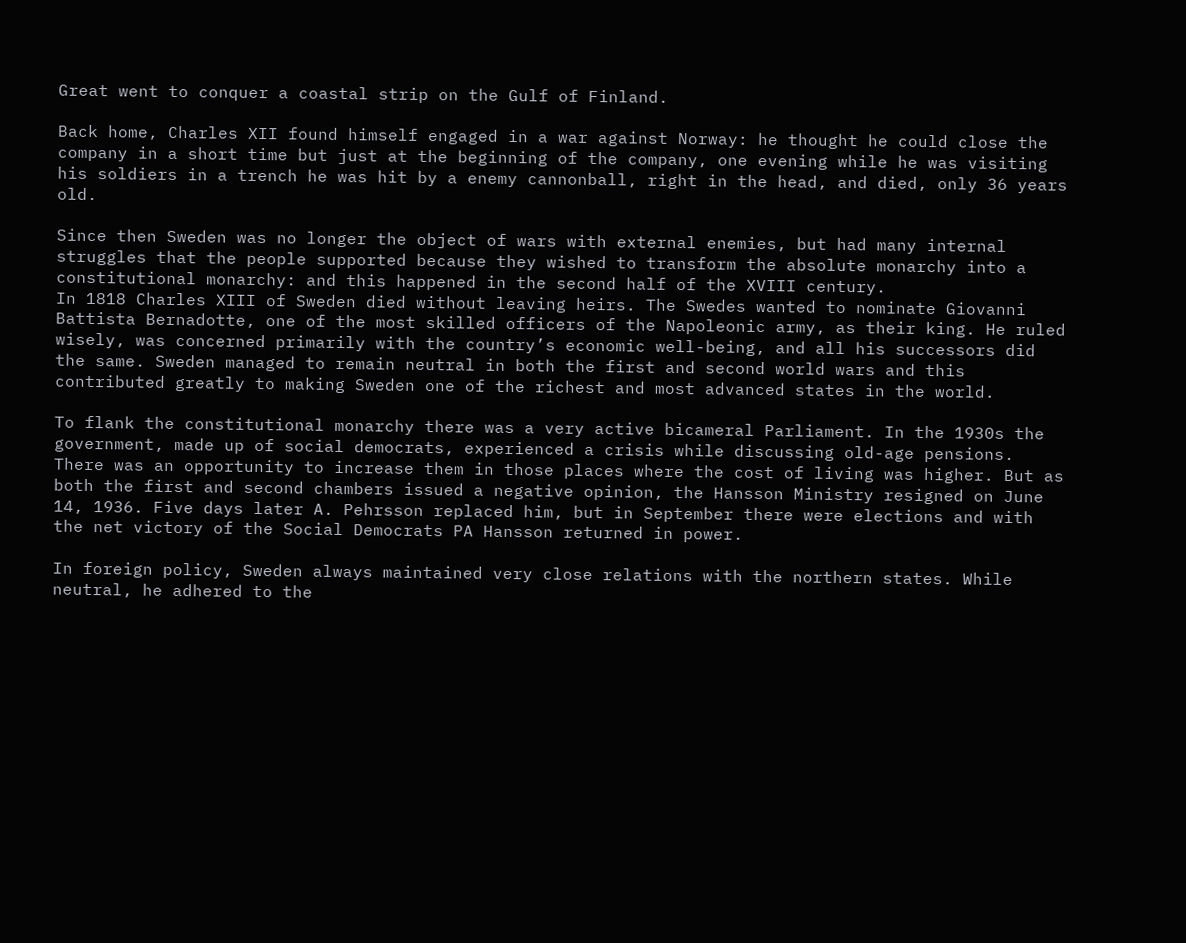Great went to conquer a coastal strip on the Gulf of Finland.

Back home, Charles XII found himself engaged in a war against Norway: he thought he could close the company in a short time but just at the beginning of the company, one evening while he was visiting his soldiers in a trench he was hit by a enemy cannonball, right in the head, and died, only 36 years old.

Since then Sweden was no longer the object of wars with external enemies, but had many internal struggles that the people supported because they wished to transform the absolute monarchy into a constitutional monarchy: and this happened in the second half of the XVIII century.
In 1818 Charles XIII of Sweden died without leaving heirs. The Swedes wanted to nominate Giovanni Battista Bernadotte, one of the most skilled officers of the Napoleonic army, as their king. He ruled wisely, was concerned primarily with the country’s economic well-being, and all his successors did the same. Sweden managed to remain neutral in both the first and second world wars and this contributed greatly to making Sweden one of the richest and most advanced states in the world.

To flank the constitutional monarchy there was a very active bicameral Parliament. In the 1930s the government, made up of social democrats, experienced a crisis while discussing old-age pensions. There was an opportunity to increase them in those places where the cost of living was higher. But as both the first and second chambers issued a negative opinion, the Hansson Ministry resigned on June 14, 1936. Five days later A. Pehrsson replaced him, but in September there were elections and with the net victory of the Social Democrats PA Hansson returned in power.

In foreign policy, Sweden always maintained very close relations with the northern states. While neutral, he adhered to the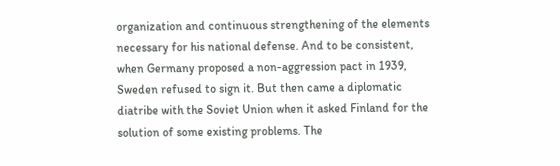organization and continuous strengthening of the elements necessary for his national defense. And to be consistent, when Germany proposed a non-aggression pact in 1939, Sweden refused to sign it. But then came a diplomatic diatribe with the Soviet Union when it asked Finland for the solution of some existing problems. The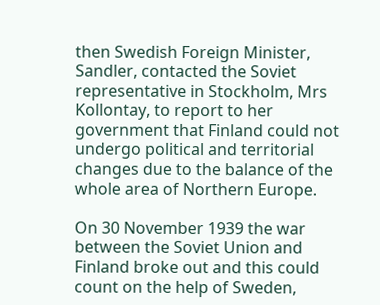then Swedish Foreign Minister, Sandler, contacted the Soviet representative in Stockholm, Mrs Kollontay, to report to her government that Finland could not undergo political and territorial changes due to the balance of the whole area of Northern Europe.

On 30 November 1939 the war between the Soviet Union and Finland broke out and this could count on the help of Sweden,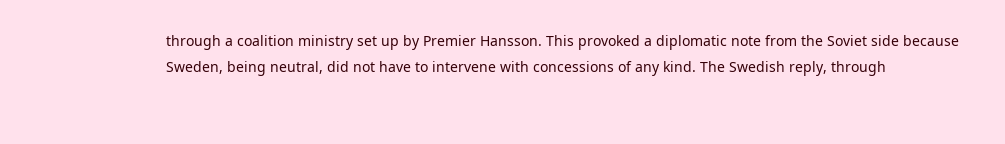through a coalition ministry set up by Premier Hansson. This provoked a diplomatic note from the Soviet side because Sweden, being neutral, did not have to intervene with concessions of any kind. The Swedish reply, through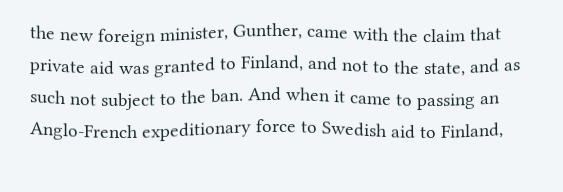the new foreign minister, Gunther, came with the claim that private aid was granted to Finland, and not to the state, and as such not subject to the ban. And when it came to passing an Anglo-French expeditionary force to Swedish aid to Finland,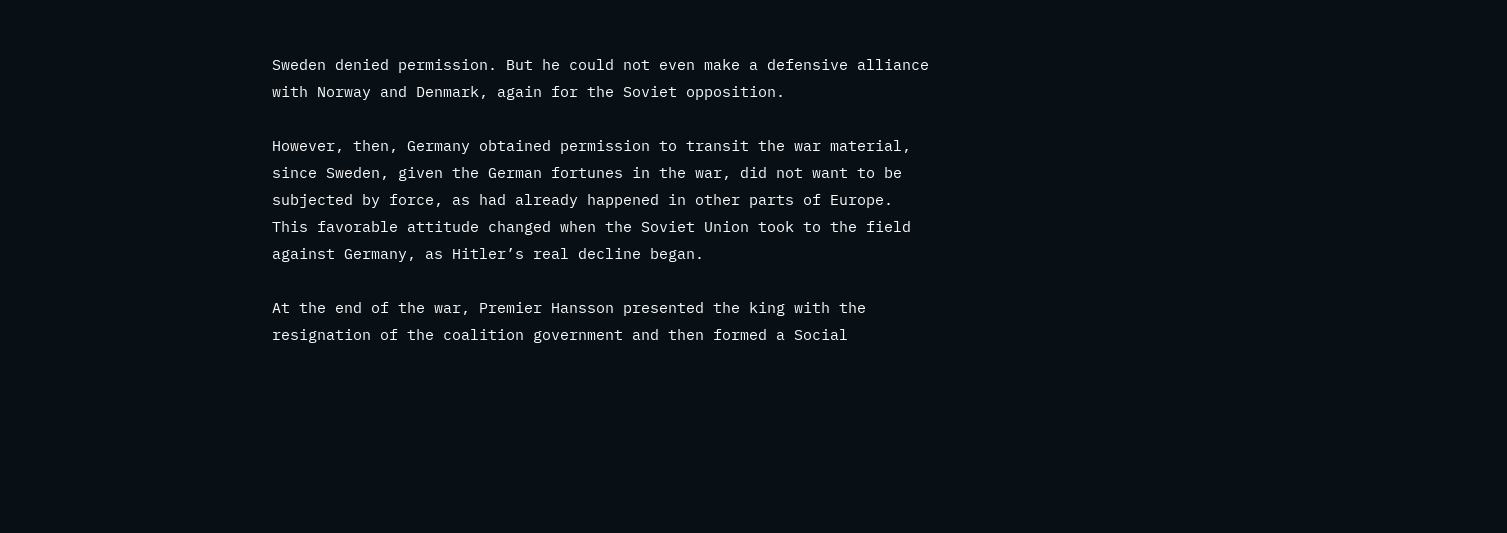Sweden denied permission. But he could not even make a defensive alliance with Norway and Denmark, again for the Soviet opposition.

However, then, Germany obtained permission to transit the war material, since Sweden, given the German fortunes in the war, did not want to be subjected by force, as had already happened in other parts of Europe. This favorable attitude changed when the Soviet Union took to the field against Germany, as Hitler’s real decline began.

At the end of the war, Premier Hansson presented the king with the resignation of the coalition government and then formed a Social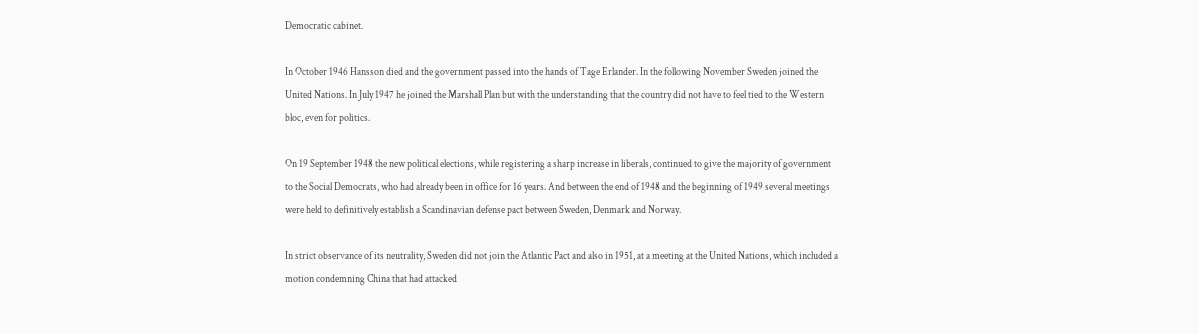Democratic cabinet.

In October 1946 Hansson died and the government passed into the hands of Tage Erlander. In the following November Sweden joined the United Nations. In July 1947 he joined the Marshall Plan but with the understanding that the country did not have to feel tied to the Western bloc, even for politics.

On 19 September 1948 the new political elections, while registering a sharp increase in liberals, continued to give the majority of government to the Social Democrats, who had already been in office for 16 years. And between the end of 1948 and the beginning of 1949 several meetings were held to definitively establish a Scandinavian defense pact between Sweden, Denmark and Norway.

In strict observance of its neutrality, Sweden did not join the Atlantic Pact and also in 1951, at a meeting at the United Nations, which included a motion condemning China that had attacked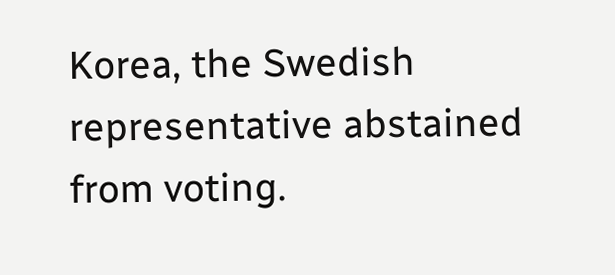Korea, the Swedish representative abstained from voting.